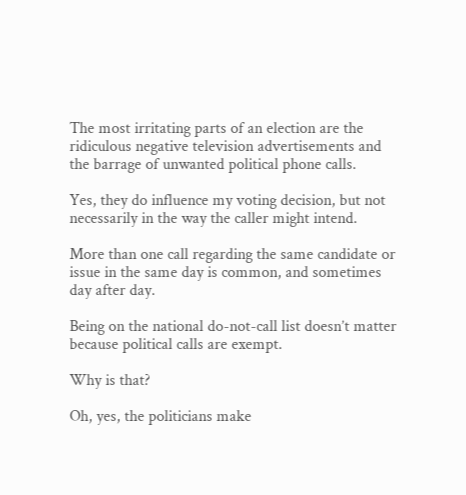The most irritating parts of an election are the ridiculous negative television advertisements and the barrage of unwanted political phone calls.

Yes, they do influence my voting decision, but not necessarily in the way the caller might intend.

More than one call regarding the same candidate or issue in the same day is common, and sometimes day after day.

Being on the national do-not-call list doesn’t matter because political calls are exempt.

Why is that?

Oh, yes, the politicians make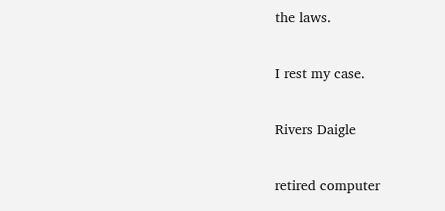the laws.

I rest my case.

Rivers Daigle

retired computer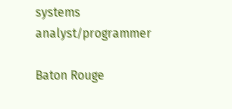systems analyst/programmer

Baton Rouge